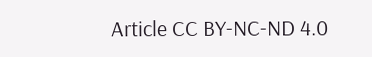Article CC BY-NC-ND 4.0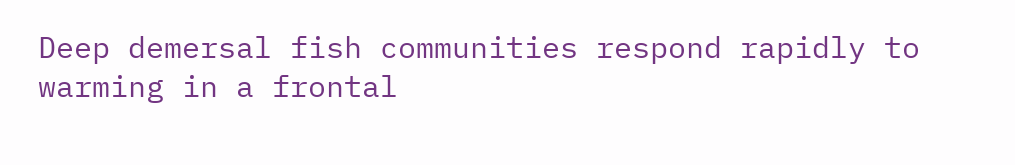Deep demersal fish communities respond rapidly to warming in a frontal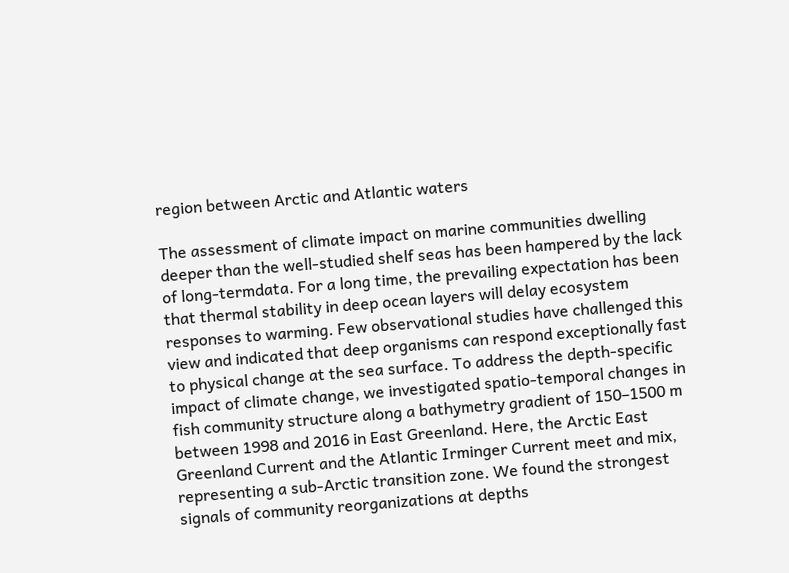region between Arctic and Atlantic waters

The assessment of climate impact on marine communities dwelling deeper than the well-studied shelf seas has been hampered by the lack of long-termdata. For a long time, the prevailing expectation has been that thermal stability in deep ocean layers will delay ecosystem responses to warming. Few observational studies have challenged this view and indicated that deep organisms can respond exceptionally fast to physical change at the sea surface. To address the depth-specific impact of climate change, we investigated spatio-temporal changes in fish community structure along a bathymetry gradient of 150–1500 m between 1998 and 2016 in East Greenland. Here, the Arctic East Greenland Current and the Atlantic Irminger Current meet and mix, representing a sub-Arctic transition zone. We found the strongest signals of community reorganizations at depths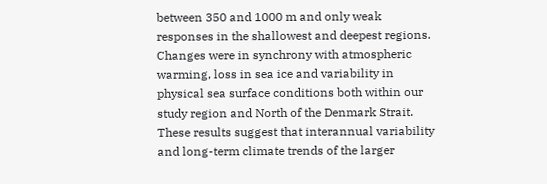between 350 and 1000 m and only weak responses in the shallowest and deepest regions. Changes were in synchrony with atmospheric warming, loss in sea ice and variability in physical sea surface conditions both within our study region and North of the Denmark Strait. These results suggest that interannual variability and long-term climate trends of the larger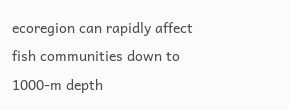ecoregion can rapidly affect fish communities down to 1000-m depth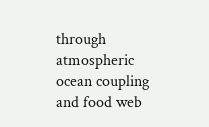through atmospheric ocean coupling and food web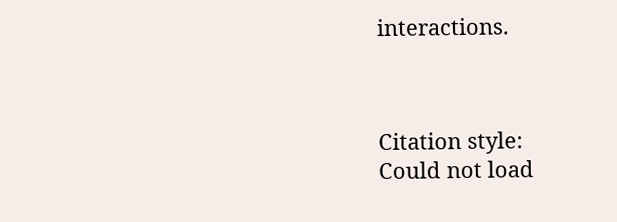interactions.



Citation style:
Could not load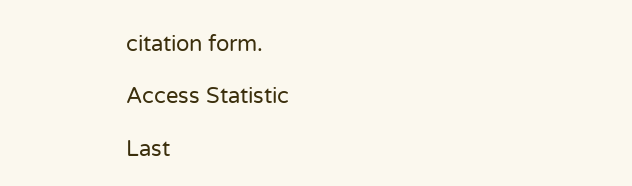citation form.

Access Statistic

Last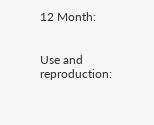12 Month:


Use and reproduction: